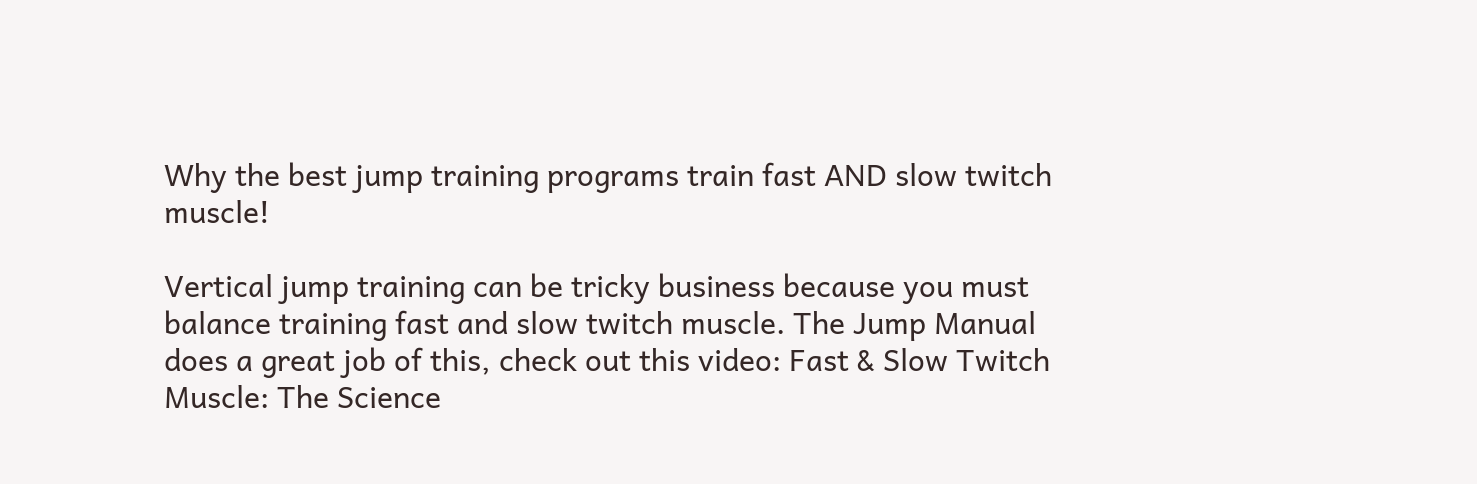Why the best jump training programs train fast AND slow twitch muscle!

Vertical jump training can be tricky business because you must balance training fast and slow twitch muscle. The Jump Manual does a great job of this, check out this video: Fast & Slow Twitch Muscle: The Science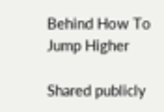Behind How To Jump Higher

Shared publicly